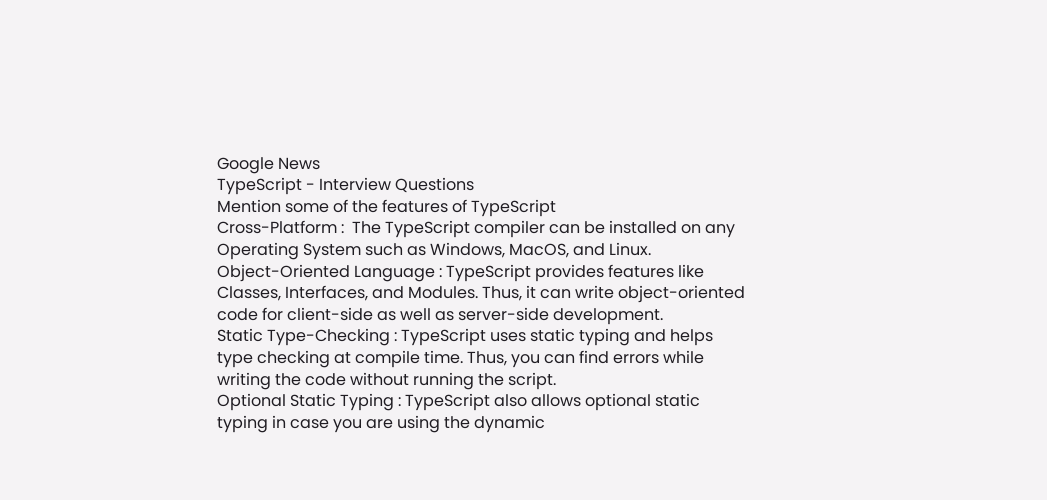Google News
TypeScript - Interview Questions
Mention some of the features of TypeScript
Cross-Platform :  The TypeScript compiler can be installed on any Operating System such as Windows, MacOS, and Linux.
Object-Oriented Language : TypeScript provides features like Classes, Interfaces, and Modules. Thus, it can write object-oriented code for client-side as well as server-side development.
Static Type-Checking : TypeScript uses static typing and helps type checking at compile time. Thus, you can find errors while writing the code without running the script.
Optional Static Typing : TypeScript also allows optional static typing in case you are using the dynamic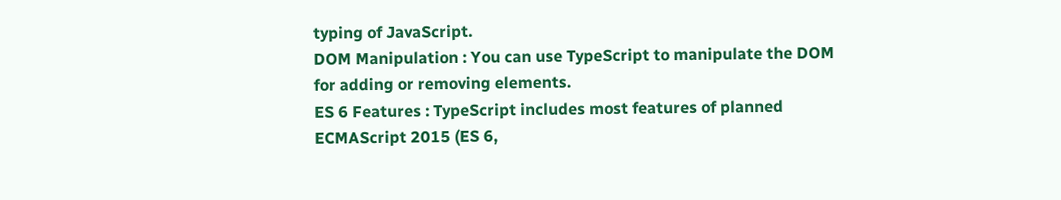typing of JavaScript.
DOM Manipulation : You can use TypeScript to manipulate the DOM for adding or removing elements.
ES 6 Features : TypeScript includes most features of planned ECMAScript 2015 (ES 6,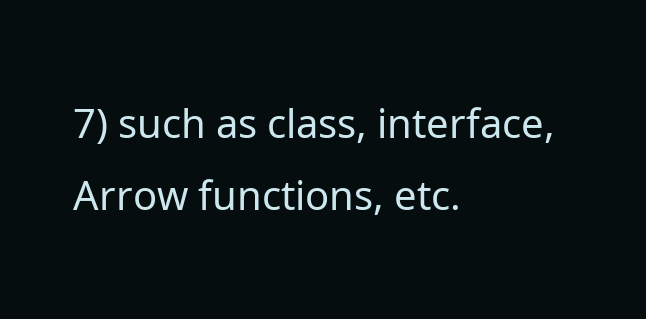7) such as class, interface, Arrow functions, etc.